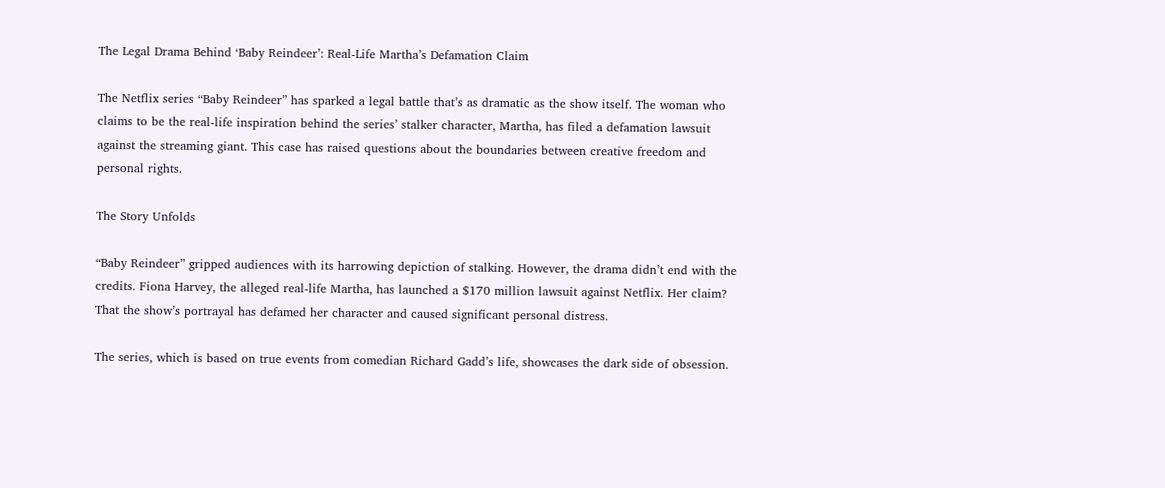The Legal Drama Behind ‘Baby Reindeer’: Real-Life Martha’s Defamation Claim

The Netflix series “Baby Reindeer” has sparked a legal battle that’s as dramatic as the show itself. The woman who claims to be the real-life inspiration behind the series’ stalker character, Martha, has filed a defamation lawsuit against the streaming giant. This case has raised questions about the boundaries between creative freedom and personal rights.

The Story Unfolds

“Baby Reindeer” gripped audiences with its harrowing depiction of stalking. However, the drama didn’t end with the credits. Fiona Harvey, the alleged real-life Martha, has launched a $170 million lawsuit against Netflix. Her claim? That the show’s portrayal has defamed her character and caused significant personal distress.

The series, which is based on true events from comedian Richard Gadd’s life, showcases the dark side of obsession.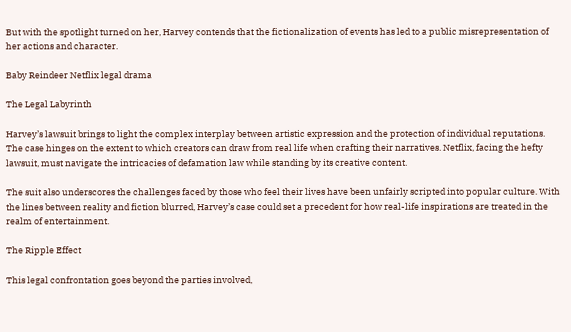But with the spotlight turned on her, Harvey contends that the fictionalization of events has led to a public misrepresentation of her actions and character.

Baby Reindeer Netflix legal drama

The Legal Labyrinth

Harvey’s lawsuit brings to light the complex interplay between artistic expression and the protection of individual reputations. The case hinges on the extent to which creators can draw from real life when crafting their narratives. Netflix, facing the hefty lawsuit, must navigate the intricacies of defamation law while standing by its creative content.

The suit also underscores the challenges faced by those who feel their lives have been unfairly scripted into popular culture. With the lines between reality and fiction blurred, Harvey’s case could set a precedent for how real-life inspirations are treated in the realm of entertainment.

The Ripple Effect

This legal confrontation goes beyond the parties involved,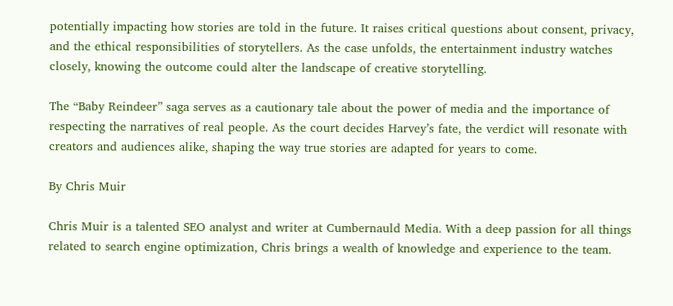potentially impacting how stories are told in the future. It raises critical questions about consent, privacy, and the ethical responsibilities of storytellers. As the case unfolds, the entertainment industry watches closely, knowing the outcome could alter the landscape of creative storytelling.

The “Baby Reindeer” saga serves as a cautionary tale about the power of media and the importance of respecting the narratives of real people. As the court decides Harvey’s fate, the verdict will resonate with creators and audiences alike, shaping the way true stories are adapted for years to come.

By Chris Muir

Chris Muir is a talented SEO analyst and writer at Cumbernauld Media. With a deep passion for all things related to search engine optimization, Chris brings a wealth of knowledge and experience to the team.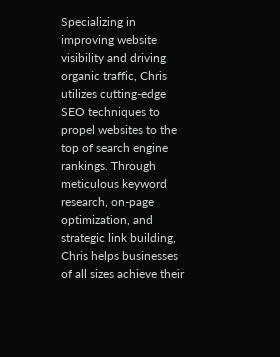Specializing in improving website visibility and driving organic traffic, Chris utilizes cutting-edge SEO techniques to propel websites to the top of search engine rankings. Through meticulous keyword research, on-page optimization, and strategic link building, Chris helps businesses of all sizes achieve their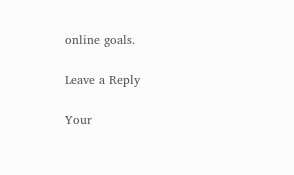online goals.

Leave a Reply

Your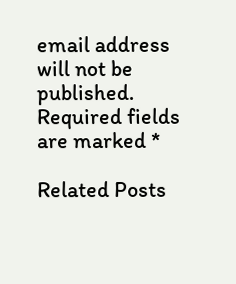email address will not be published. Required fields are marked *

Related Posts